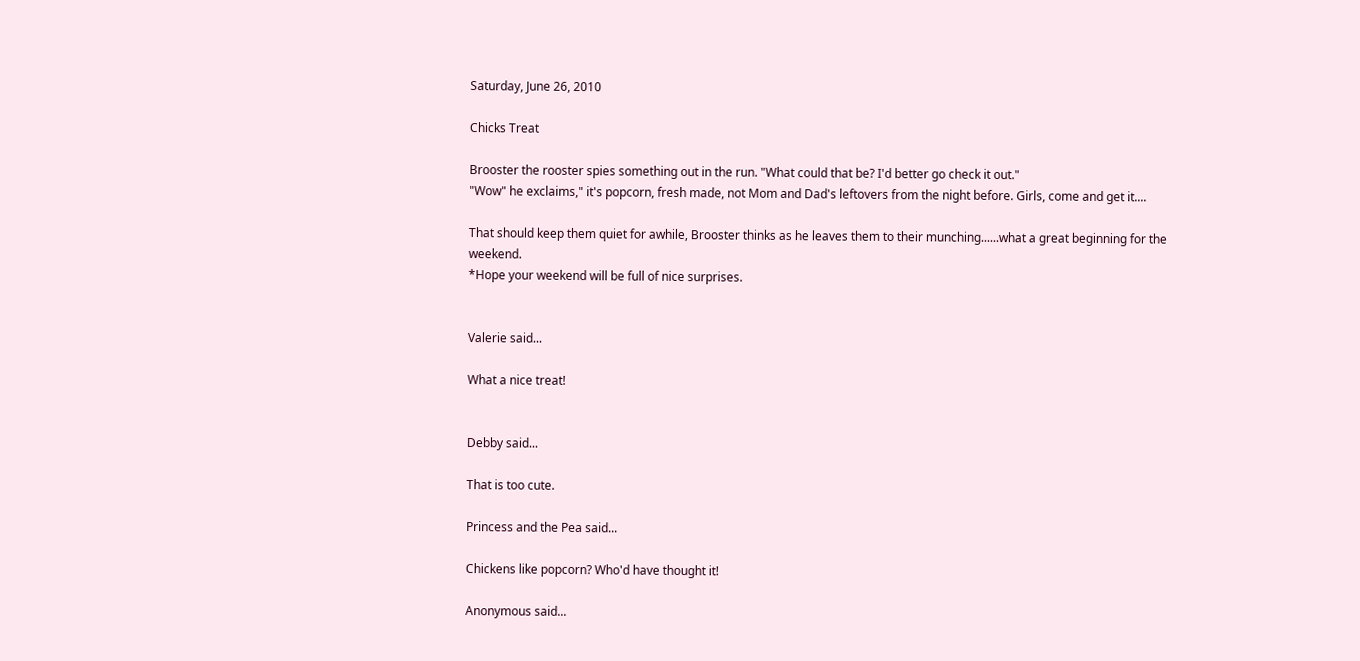Saturday, June 26, 2010

Chicks Treat

Brooster the rooster spies something out in the run. "What could that be? I'd better go check it out."
"Wow" he exclaims," it's popcorn, fresh made, not Mom and Dad's leftovers from the night before. Girls, come and get it....

That should keep them quiet for awhile, Brooster thinks as he leaves them to their munching......what a great beginning for the weekend.
*Hope your weekend will be full of nice surprises.


Valerie said...

What a nice treat!


Debby said...

That is too cute.

Princess and the Pea said...

Chickens like popcorn? Who'd have thought it!

Anonymous said...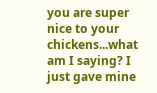you are super nice to your chickens...what am I saying? I just gave mine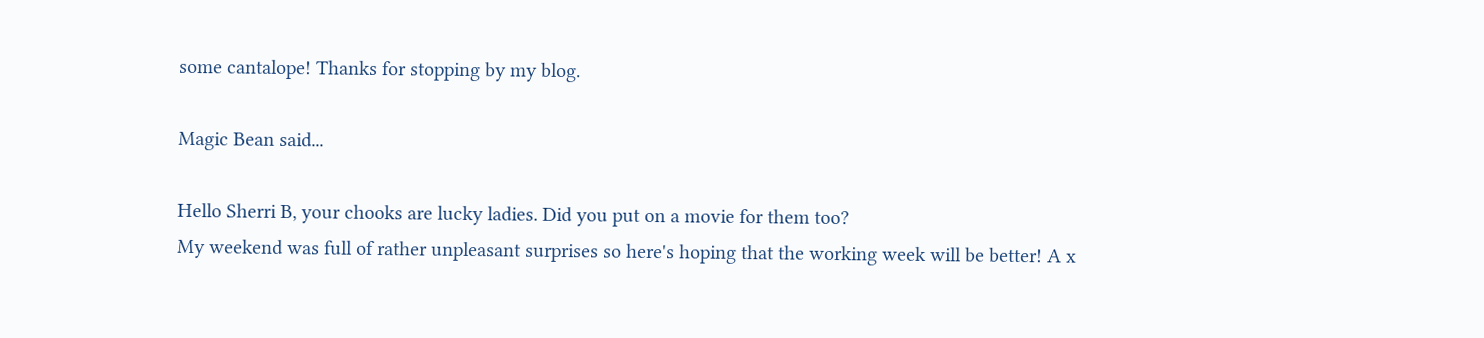some cantalope! Thanks for stopping by my blog.

Magic Bean said...

Hello Sherri B, your chooks are lucky ladies. Did you put on a movie for them too?
My weekend was full of rather unpleasant surprises so here's hoping that the working week will be better! A x